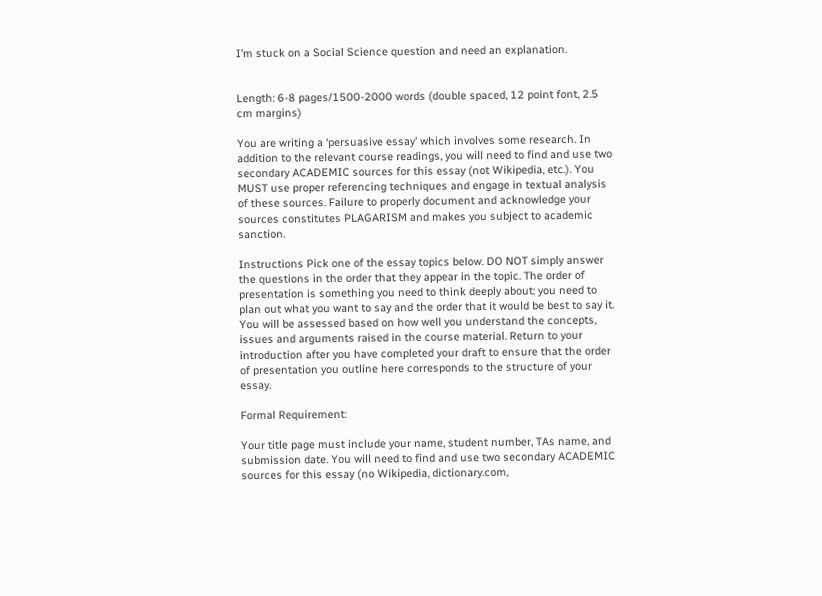I’m stuck on a Social Science question and need an explanation.


Length: 6-8 pages/1500-2000 words (double spaced, 12 point font, 2.5 cm margins)

You are writing a ‘persuasive essay’ which involves some research. In addition to the relevant course readings, you will need to find and use two secondary ACADEMIC sources for this essay (not Wikipedia, etc.). You MUST use proper referencing techniques and engage in textual analysis of these sources. Failure to properly document and acknowledge your sources constitutes PLAGARISM and makes you subject to academic sanction.

Instructions Pick one of the essay topics below. DO NOT simply answer the questions in the order that they appear in the topic. The order of presentation is something you need to think deeply about: you need to plan out what you want to say and the order that it would be best to say it. You will be assessed based on how well you understand the concepts, issues and arguments raised in the course material. Return to your introduction after you have completed your draft to ensure that the order of presentation you outline here corresponds to the structure of your essay.

Formal Requirement:

Your title page must include your name, student number, TAs name, and submission date. You will need to find and use two secondary ACADEMIC sources for this essay (no Wikipedia, dictionary.com,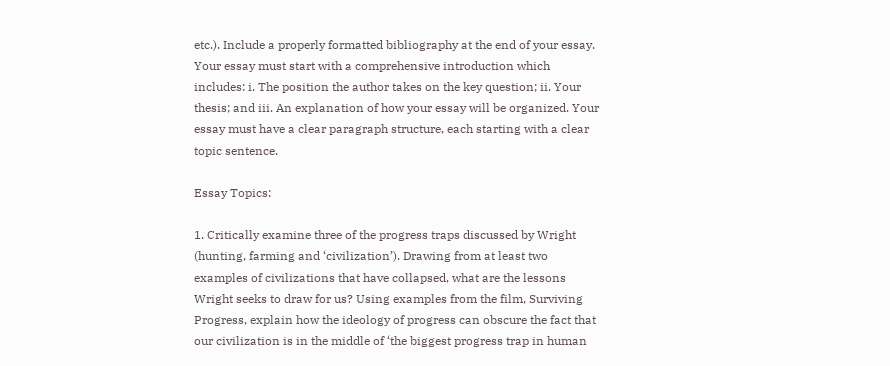etc.). Include a properly formatted bibliography at the end of your essay. Your essay must start with a comprehensive introduction which includes: i. The position the author takes on the key question; ii. Your thesis; and iii. An explanation of how your essay will be organized. Your essay must have a clear paragraph structure, each starting with a clear topic sentence.

Essay Topics:

1. Critically examine three of the progress traps discussed by Wright (hunting, farming and ‘civilization’). Drawing from at least two examples of civilizations that have collapsed, what are the lessons Wright seeks to draw for us? Using examples from the film, Surviving Progress, explain how the ideology of progress can obscure the fact that our civilization is in the middle of ‘the biggest progress trap in human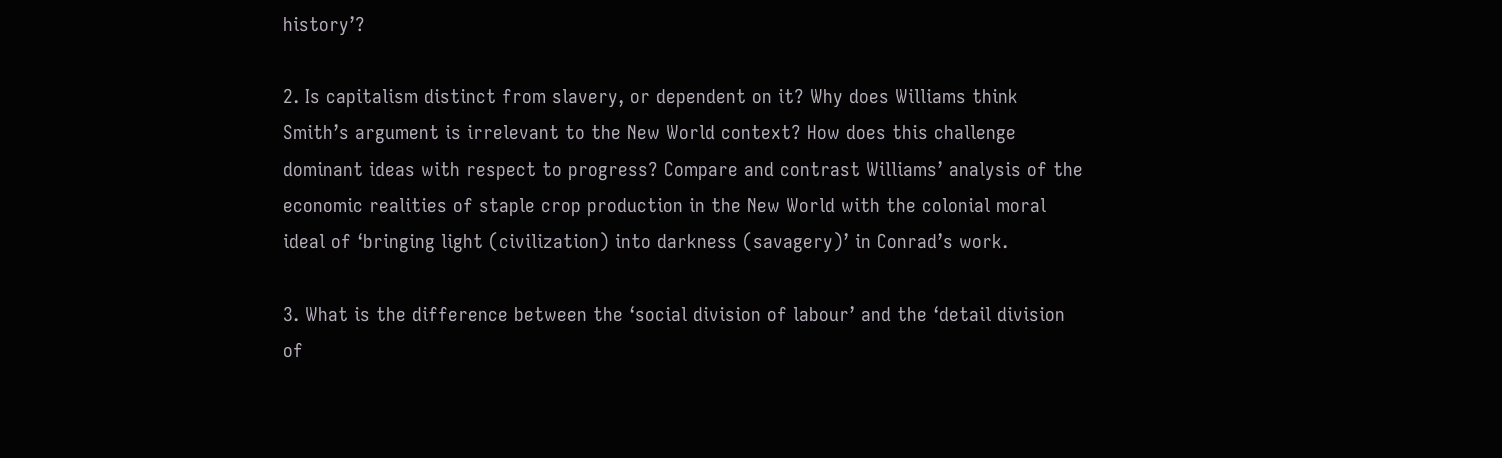history’?

2. Is capitalism distinct from slavery, or dependent on it? Why does Williams think Smith’s argument is irrelevant to the New World context? How does this challenge dominant ideas with respect to progress? Compare and contrast Williams’ analysis of the economic realities of staple crop production in the New World with the colonial moral ideal of ‘bringing light (civilization) into darkness (savagery)’ in Conrad’s work.

3. What is the difference between the ‘social division of labour’ and the ‘detail division of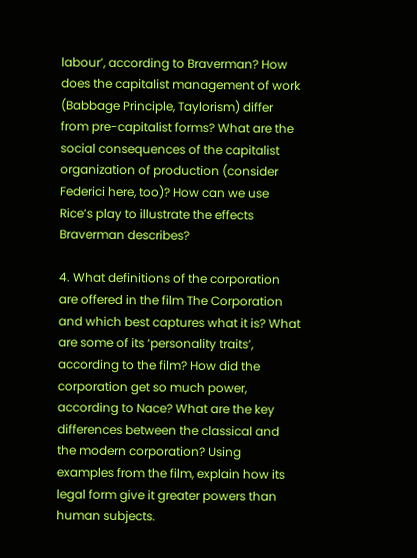labour’, according to Braverman? How does the capitalist management of work (Babbage Principle, Taylorism) differ from pre-capitalist forms? What are the social consequences of the capitalist organization of production (consider Federici here, too)? How can we use Rice’s play to illustrate the effects Braverman describes?

4. What definitions of the corporation are offered in the film The Corporation and which best captures what it is? What are some of its ‘personality traits’, according to the film? How did the corporation get so much power, according to Nace? What are the key differences between the classical and the modern corporation? Using examples from the film, explain how its legal form give it greater powers than human subjects.